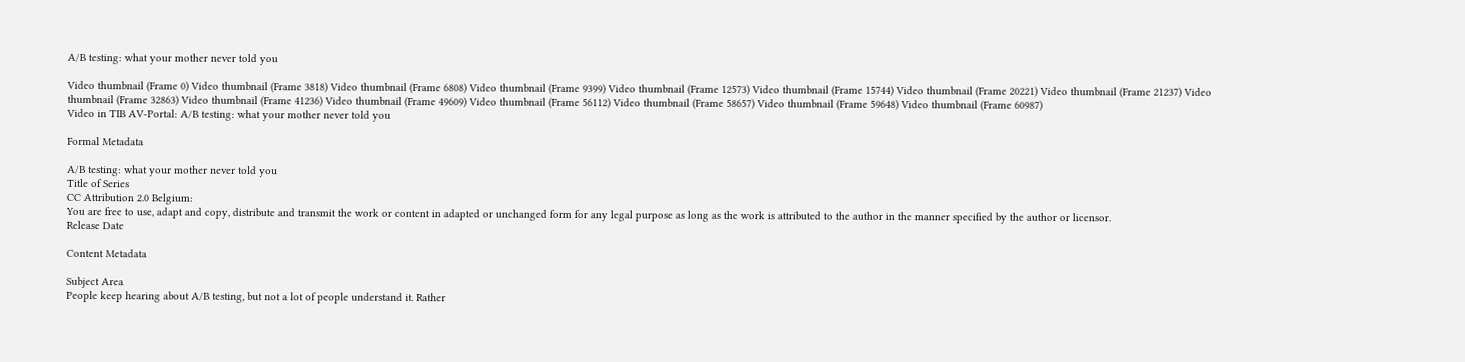A/B testing: what your mother never told you

Video thumbnail (Frame 0) Video thumbnail (Frame 3818) Video thumbnail (Frame 6808) Video thumbnail (Frame 9399) Video thumbnail (Frame 12573) Video thumbnail (Frame 15744) Video thumbnail (Frame 20221) Video thumbnail (Frame 21237) Video thumbnail (Frame 32863) Video thumbnail (Frame 41236) Video thumbnail (Frame 49609) Video thumbnail (Frame 56112) Video thumbnail (Frame 58657) Video thumbnail (Frame 59648) Video thumbnail (Frame 60987)
Video in TIB AV-Portal: A/B testing: what your mother never told you

Formal Metadata

A/B testing: what your mother never told you
Title of Series
CC Attribution 2.0 Belgium:
You are free to use, adapt and copy, distribute and transmit the work or content in adapted or unchanged form for any legal purpose as long as the work is attributed to the author in the manner specified by the author or licensor.
Release Date

Content Metadata

Subject Area
People keep hearing about A/B testing, but not a lot of people understand it. Rather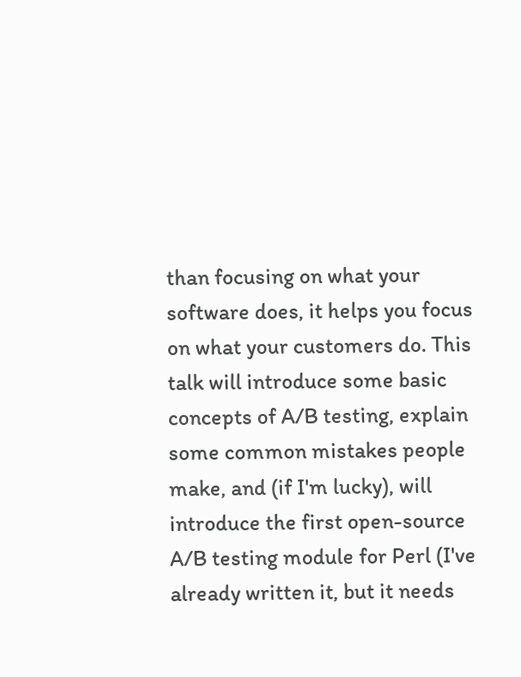than focusing on what your software does, it helps you focus on what your customers do. This talk will introduce some basic concepts of A/B testing, explain some common mistakes people make, and (if I'm lucky), will introduce the first open-source A/B testing module for Perl (I've already written it, but it needs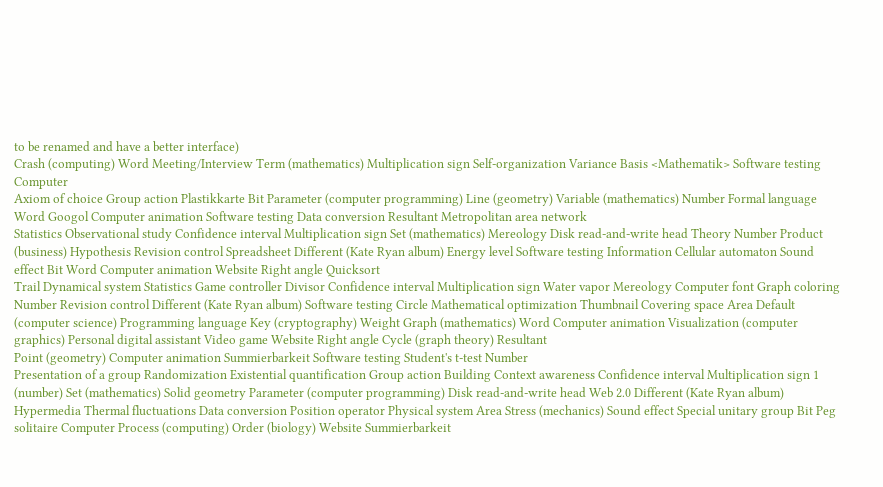to be renamed and have a better interface)
Crash (computing) Word Meeting/Interview Term (mathematics) Multiplication sign Self-organization Variance Basis <Mathematik> Software testing Computer
Axiom of choice Group action Plastikkarte Bit Parameter (computer programming) Line (geometry) Variable (mathematics) Number Formal language Word Googol Computer animation Software testing Data conversion Resultant Metropolitan area network
Statistics Observational study Confidence interval Multiplication sign Set (mathematics) Mereology Disk read-and-write head Theory Number Product (business) Hypothesis Revision control Spreadsheet Different (Kate Ryan album) Energy level Software testing Information Cellular automaton Sound effect Bit Word Computer animation Website Right angle Quicksort
Trail Dynamical system Statistics Game controller Divisor Confidence interval Multiplication sign Water vapor Mereology Computer font Graph coloring Number Revision control Different (Kate Ryan album) Software testing Circle Mathematical optimization Thumbnail Covering space Area Default (computer science) Programming language Key (cryptography) Weight Graph (mathematics) Word Computer animation Visualization (computer graphics) Personal digital assistant Video game Website Right angle Cycle (graph theory) Resultant
Point (geometry) Computer animation Summierbarkeit Software testing Student's t-test Number
Presentation of a group Randomization Existential quantification Group action Building Context awareness Confidence interval Multiplication sign 1 (number) Set (mathematics) Solid geometry Parameter (computer programming) Disk read-and-write head Web 2.0 Different (Kate Ryan album) Hypermedia Thermal fluctuations Data conversion Position operator Physical system Area Stress (mechanics) Sound effect Special unitary group Bit Peg solitaire Computer Process (computing) Order (biology) Website Summierbarkeit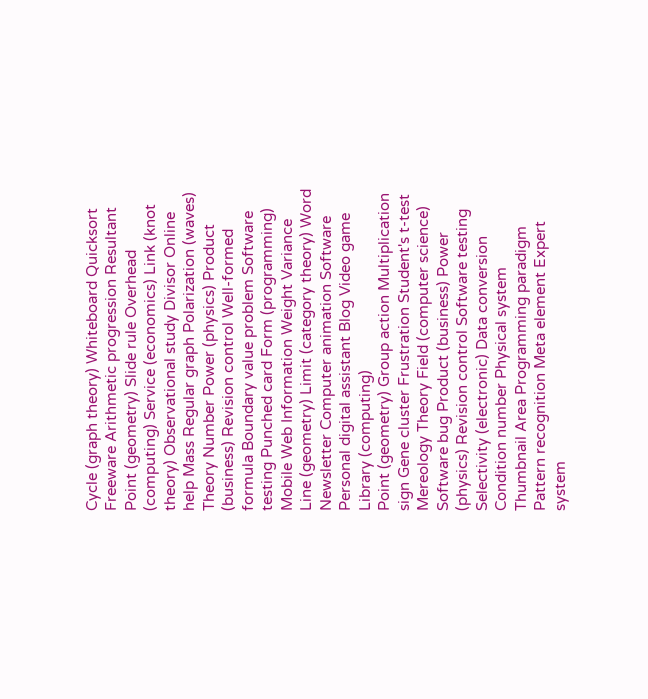Cycle (graph theory) Whiteboard Quicksort Freeware Arithmetic progression Resultant Point (geometry) Slide rule Overhead (computing) Service (economics) Link (knot theory) Observational study Divisor Online help Mass Regular graph Polarization (waves) Theory Number Power (physics) Product (business) Revision control Well-formed formula Boundary value problem Software testing Punched card Form (programming) Mobile Web Information Weight Variance Line (geometry) Limit (category theory) Word Newsletter Computer animation Software Personal digital assistant Blog Video game Library (computing)
Point (geometry) Group action Multiplication sign Gene cluster Frustration Student's t-test Mereology Theory Field (computer science) Software bug Product (business) Power (physics) Revision control Software testing Selectivity (electronic) Data conversion Condition number Physical system Thumbnail Area Programming paradigm Pattern recognition Meta element Expert system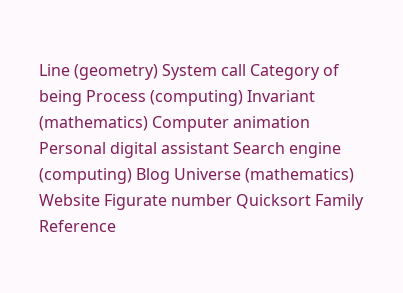Line (geometry) System call Category of being Process (computing) Invariant (mathematics) Computer animation Personal digital assistant Search engine (computing) Blog Universe (mathematics) Website Figurate number Quicksort Family Reference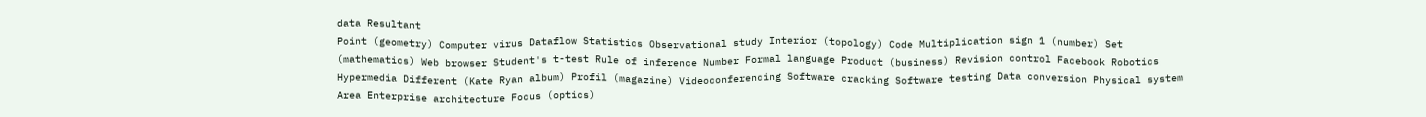data Resultant
Point (geometry) Computer virus Dataflow Statistics Observational study Interior (topology) Code Multiplication sign 1 (number) Set (mathematics) Web browser Student's t-test Rule of inference Number Formal language Product (business) Revision control Facebook Robotics Hypermedia Different (Kate Ryan album) Profil (magazine) Videoconferencing Software cracking Software testing Data conversion Physical system Area Enterprise architecture Focus (optics)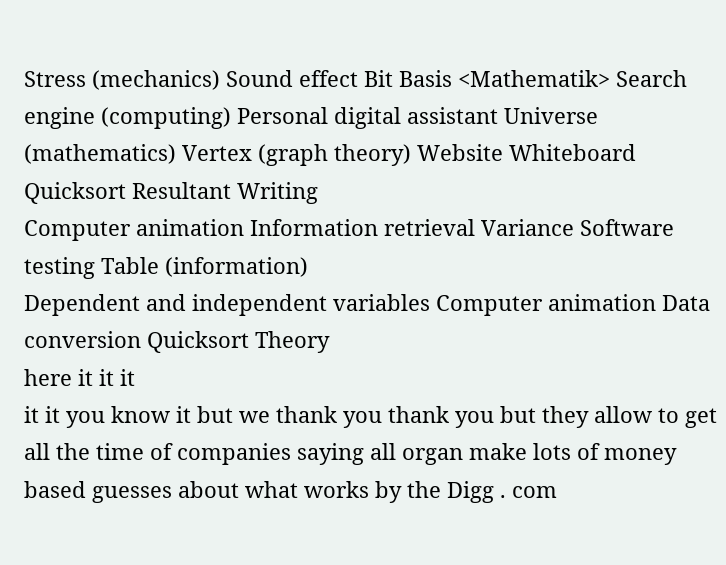Stress (mechanics) Sound effect Bit Basis <Mathematik> Search engine (computing) Personal digital assistant Universe (mathematics) Vertex (graph theory) Website Whiteboard Quicksort Resultant Writing
Computer animation Information retrieval Variance Software testing Table (information)
Dependent and independent variables Computer animation Data conversion Quicksort Theory
here it it it
it it you know it but we thank you thank you but they allow to get all the time of companies saying all organ make lots of money based guesses about what works by the Digg . com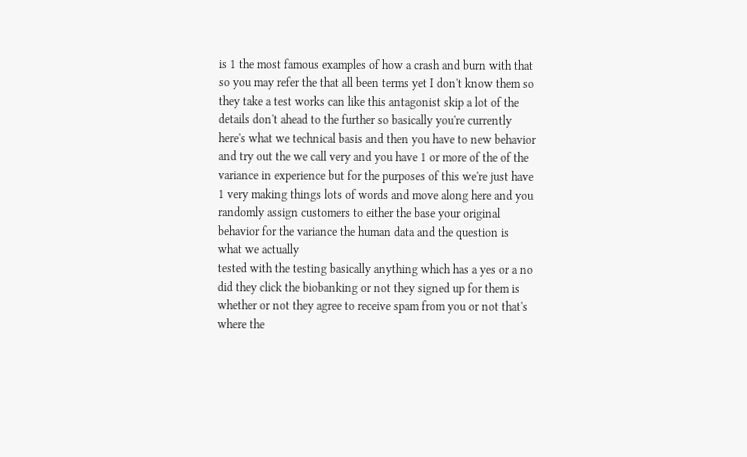is 1 the most famous examples of how a crash and burn with that so you may refer the that all been terms yet I don't know them so they take a test works can like this antagonist skip a lot of the details don't ahead to the further so basically you're currently here's what we technical basis and then you have to new behavior and try out the we call very and you have 1 or more of the of the variance in experience but for the purposes of this we're just have 1 very making things lots of words and move along here and you randomly assign customers to either the base your original behavior for the variance the human data and the question is what we actually
tested with the testing basically anything which has a yes or a no did they click the biobanking or not they signed up for them is whether or not they agree to receive spam from you or not that's where the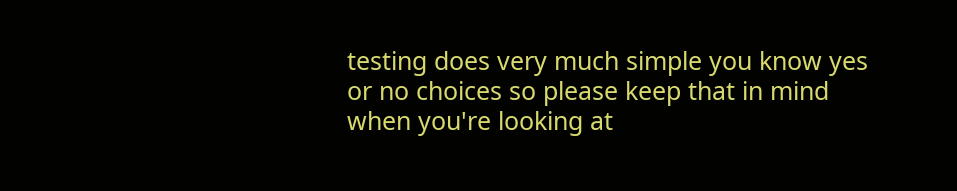testing does very much simple you know yes or no choices so please keep that in mind when you're looking at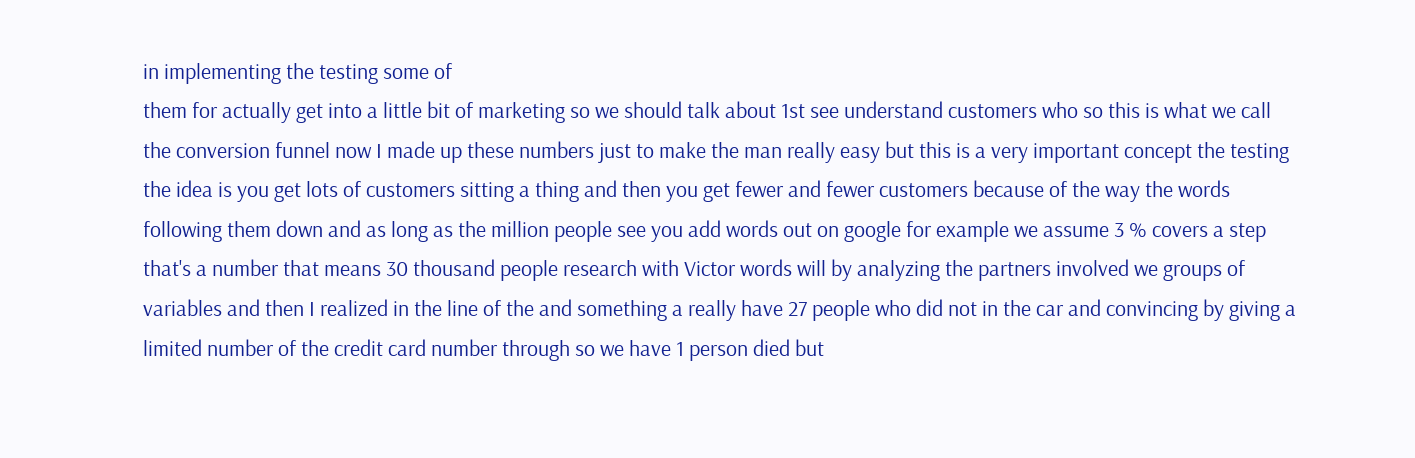in implementing the testing some of
them for actually get into a little bit of marketing so we should talk about 1st see understand customers who so this is what we call the conversion funnel now I made up these numbers just to make the man really easy but this is a very important concept the testing the idea is you get lots of customers sitting a thing and then you get fewer and fewer customers because of the way the words following them down and as long as the million people see you add words out on google for example we assume 3 % covers a step that's a number that means 30 thousand people research with Victor words will by analyzing the partners involved we groups of variables and then I realized in the line of the and something a really have 27 people who did not in the car and convincing by giving a limited number of the credit card number through so we have 1 person died but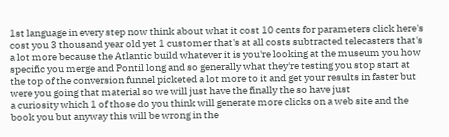1st language in every step now think about what it cost 10 cents for parameters click here's cost you 3 thousand year old yet 1 customer that's at all costs subtracted telecasters that's a lot more because the Atlantic build whatever it is you're looking at the museum you how specific you merge and Pontil long and so generally what they're testing you stop start at the top of the conversion funnel picketed a lot more to it and get your results in faster but were you going that material so we will just have the finally the so have just
a curiosity which 1 of those do you think will generate more clicks on a web site and the book you but anyway this will be wrong in the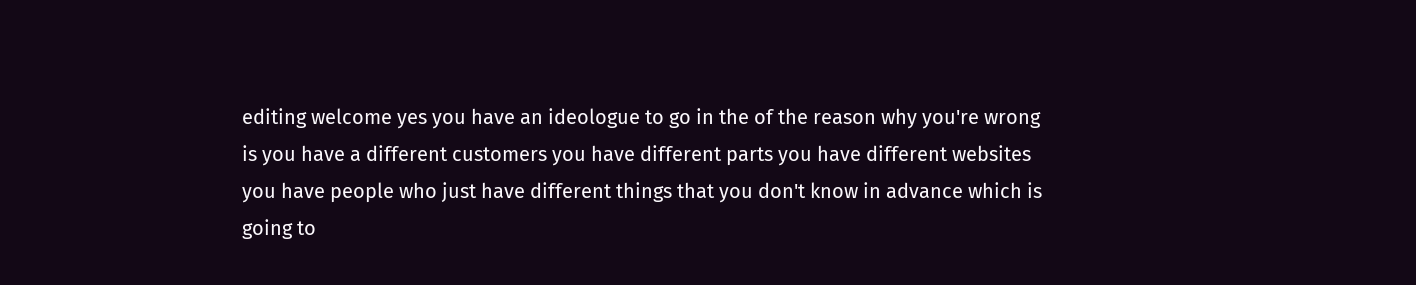editing welcome yes you have an ideologue to go in the of the reason why you're wrong is you have a different customers you have different parts you have different websites you have people who just have different things that you don't know in advance which is going to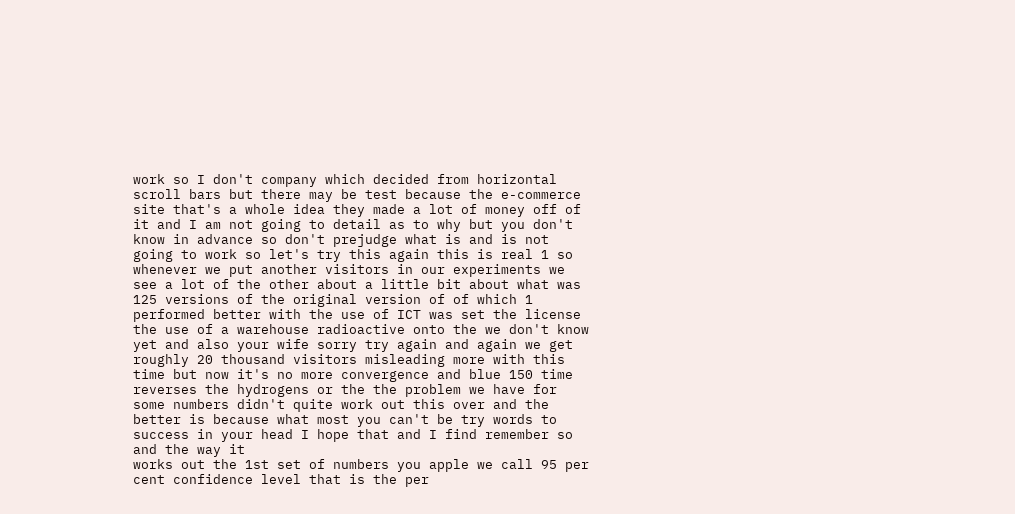work so I don't company which decided from horizontal scroll bars but there may be test because the e-commerce site that's a whole idea they made a lot of money off of it and I am not going to detail as to why but you don't know in advance so don't prejudge what is and is not going to work so let's try this again this is real 1 so whenever we put another visitors in our experiments we see a lot of the other about a little bit about what was 125 versions of the original version of of which 1 performed better with the use of ICT was set the license the use of a warehouse radioactive onto the we don't know yet and also your wife sorry try again and again we get roughly 20 thousand visitors misleading more with this time but now it's no more convergence and blue 150 time reverses the hydrogens or the the problem we have for some numbers didn't quite work out this over and the better is because what most you can't be try words to success in your head I hope that and I find remember so and the way it
works out the 1st set of numbers you apple we call 95 per cent confidence level that is the per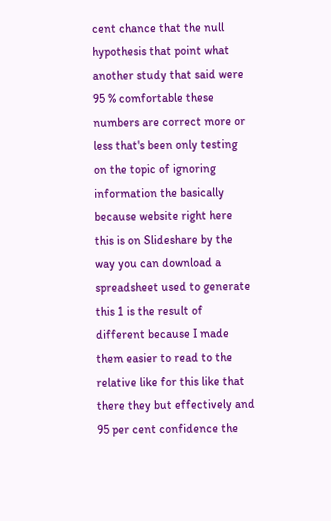cent chance that the null hypothesis that point what another study that said were 95 % comfortable these numbers are correct more or less that's been only testing on the topic of ignoring information the basically because website right here this is on Slideshare by the way you can download a spreadsheet used to generate this 1 is the result of different because I made them easier to read to the relative like for this like that there they but effectively and 95 per cent confidence the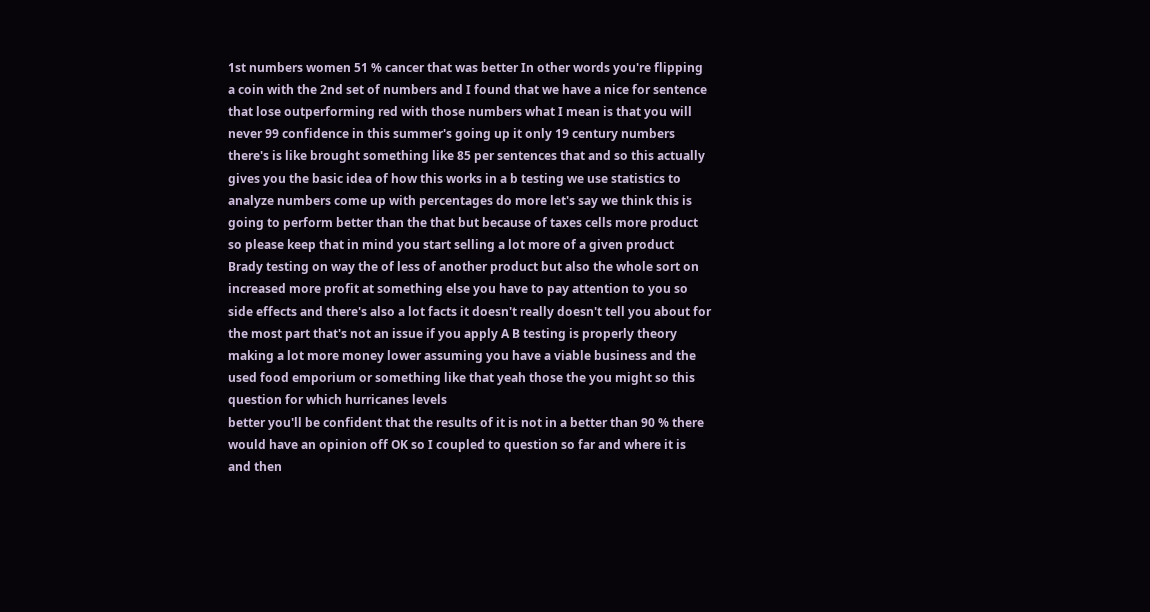1st numbers women 51 % cancer that was better In other words you're flipping a coin with the 2nd set of numbers and I found that we have a nice for sentence that lose outperforming red with those numbers what I mean is that you will never 99 confidence in this summer's going up it only 19 century numbers there's is like brought something like 85 per sentences that and so this actually gives you the basic idea of how this works in a b testing we use statistics to analyze numbers come up with percentages do more let's say we think this is going to perform better than the that but because of taxes cells more product so please keep that in mind you start selling a lot more of a given product Brady testing on way the of less of another product but also the whole sort on increased more profit at something else you have to pay attention to you so side effects and there's also a lot facts it doesn't really doesn't tell you about for the most part that's not an issue if you apply A B testing is properly theory making a lot more money lower assuming you have a viable business and the used food emporium or something like that yeah those the you might so this question for which hurricanes levels
better you'll be confident that the results of it is not in a better than 90 % there would have an opinion off OK so I coupled to question so far and where it is and then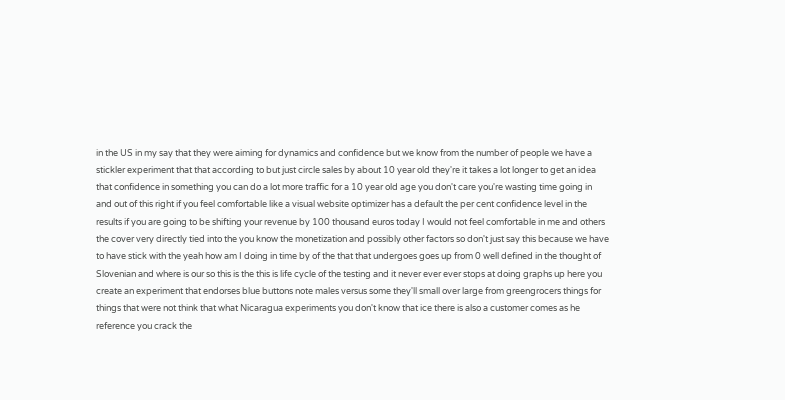in the US in my say that they were aiming for dynamics and confidence but we know from the number of people we have a stickler experiment that that according to but just circle sales by about 10 year old they're it takes a lot longer to get an idea that confidence in something you can do a lot more traffic for a 10 year old age you don't care you're wasting time going in and out of this right if you feel comfortable like a visual website optimizer has a default the per cent confidence level in the results if you are going to be shifting your revenue by 100 thousand euros today I would not feel comfortable in me and others the cover very directly tied into the you know the monetization and possibly other factors so don't just say this because we have to have stick with the yeah how am I doing in time by of the that that undergoes goes up from 0 well defined in the thought of Slovenian and where is our so this is the this is life cycle of the testing and it never ever ever stops at doing graphs up here you create an experiment that endorses blue buttons note males versus some they'll small over large from greengrocers things for things that were not think that what Nicaragua experiments you don't know that ice there is also a customer comes as he reference you crack the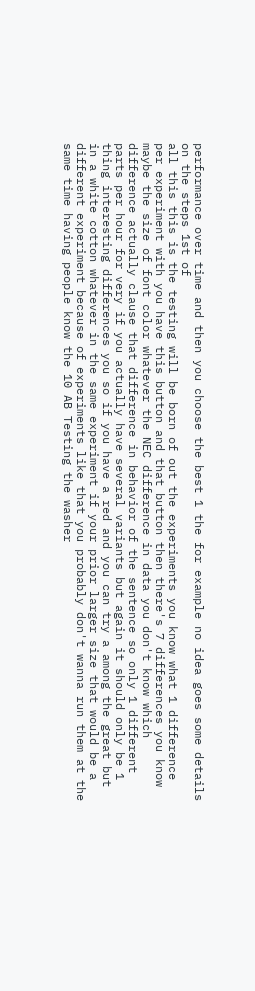performance over time and then you choose the best 1 the for example no idea goes some details on the steps 1st of
all this this is the testing will be born of out the experiments you know what 1 difference per experiment with you have this button and that button then there's 7 differences you know maybe the size of font color whatever the NEC difference in data you don't know which difference actually clause that difference in behavior of the sentence so only 1 different parts per hour for very if you actually have several variants but again it should only be 1 thing interesting differences you so if you have a red and you can try a among the great but in a white cotton whatever in the same experiment if your prior larger size that would be a different experiment because of experiments like that you probably don't wanna run them at the same time having people know the 10 AB Testing the washer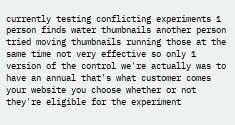currently testing conflicting experiments 1 person finds water thumbnails another person tried moving thumbnails running those at the same time not very effective so only 1 version of the control we're actually was to have an annual that's what customer comes your website you choose whether or not they're eligible for the experiment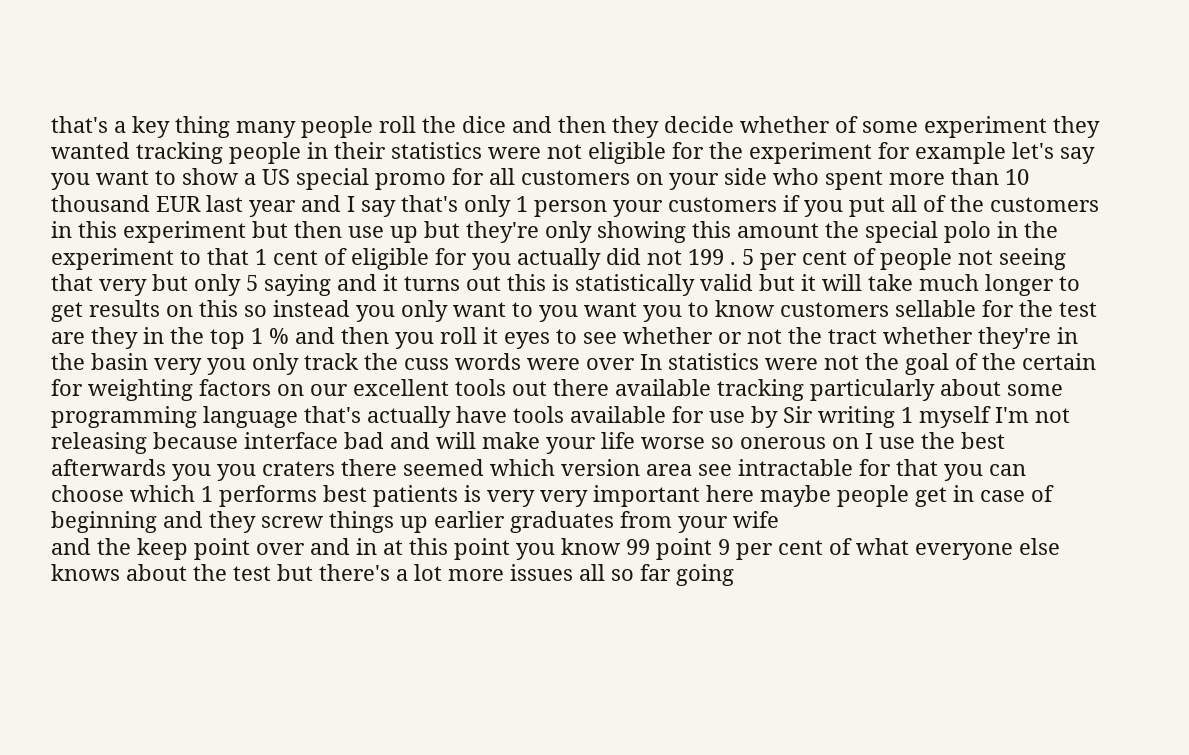that's a key thing many people roll the dice and then they decide whether of some experiment they wanted tracking people in their statistics were not eligible for the experiment for example let's say you want to show a US special promo for all customers on your side who spent more than 10 thousand EUR last year and I say that's only 1 person your customers if you put all of the customers in this experiment but then use up but they're only showing this amount the special polo in the experiment to that 1 cent of eligible for you actually did not 199 . 5 per cent of people not seeing that very but only 5 saying and it turns out this is statistically valid but it will take much longer to get results on this so instead you only want to you want you to know customers sellable for the test are they in the top 1 % and then you roll it eyes to see whether or not the tract whether they're in the basin very you only track the cuss words were over In statistics were not the goal of the certain for weighting factors on our excellent tools out there available tracking particularly about some programming language that's actually have tools available for use by Sir writing 1 myself I'm not releasing because interface bad and will make your life worse so onerous on I use the best afterwards you you craters there seemed which version area see intractable for that you can choose which 1 performs best patients is very very important here maybe people get in case of beginning and they screw things up earlier graduates from your wife
and the keep point over and in at this point you know 99 point 9 per cent of what everyone else knows about the test but there's a lot more issues all so far going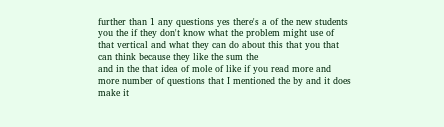further than 1 any questions yes there's a of the new students you the if they don't know what the problem might use of that vertical and what they can do about this that you that can think because they like the sum the
and in the that idea of mole of like if you read more and more number of questions that I mentioned the by and it does make it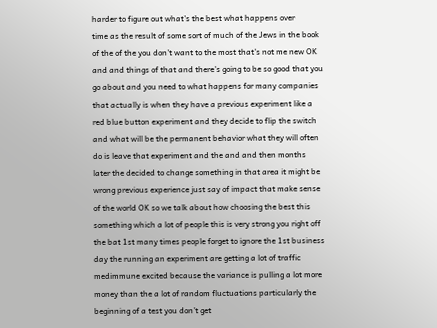harder to figure out what's the best what happens over
time as the result of some sort of much of the Jews in the book of the of the you don't want to the most that's not me new OK and and things of that and there's going to be so good that you go about and you need to what happens for many companies that actually is when they have a previous experiment like a red blue button experiment and they decide to flip the switch and what will be the permanent behavior what they will often do is leave that experiment and the and and then months later the decided to change something in that area it might be wrong previous experience just say of impact that make sense of the world OK so we talk about how choosing the best this something which a lot of people this is very strong you right off the bat 1st many times people forget to ignore the 1st business day the running an experiment are getting a lot of traffic medimmune excited because the variance is pulling a lot more money than the a lot of random fluctuations particularly the beginning of a test you don't get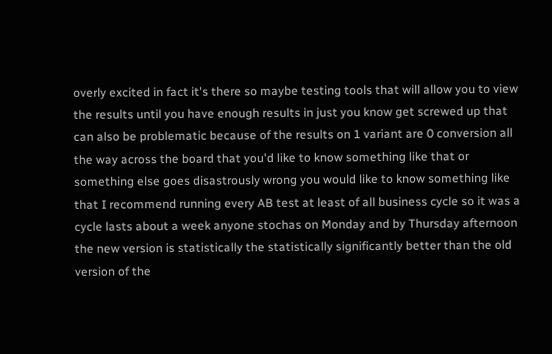overly excited in fact it's there so maybe testing tools that will allow you to view the results until you have enough results in just you know get screwed up that can also be problematic because of the results on 1 variant are 0 conversion all the way across the board that you'd like to know something like that or something else goes disastrously wrong you would like to know something like that I recommend running every AB test at least of all business cycle so it was a cycle lasts about a week anyone stochas on Monday and by Thursday afternoon the new version is statistically the statistically significantly better than the old version of the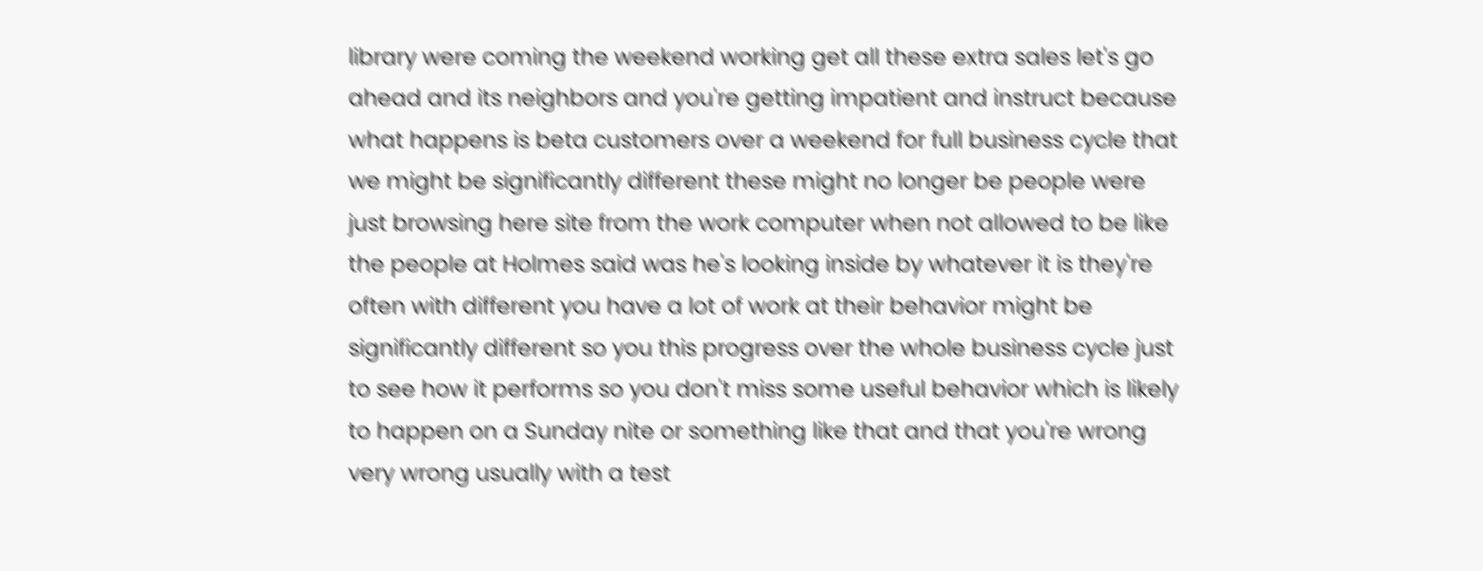library were coming the weekend working get all these extra sales let's go ahead and its neighbors and you're getting impatient and instruct because what happens is beta customers over a weekend for full business cycle that we might be significantly different these might no longer be people were just browsing here site from the work computer when not allowed to be like the people at Holmes said was he's looking inside by whatever it is they're often with different you have a lot of work at their behavior might be significantly different so you this progress over the whole business cycle just to see how it performs so you don't miss some useful behavior which is likely to happen on a Sunday nite or something like that and that you're wrong very wrong usually with a test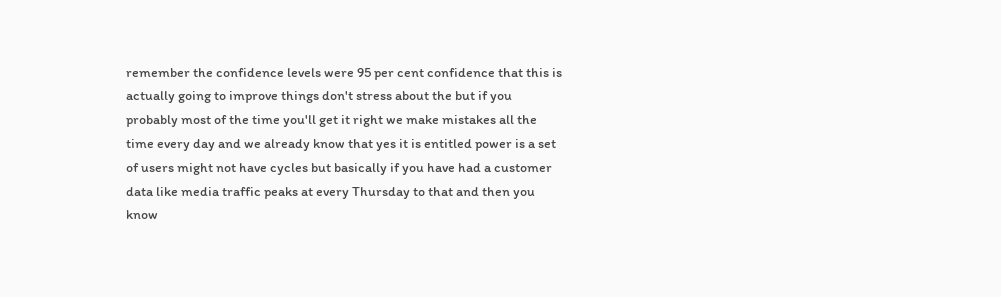remember the confidence levels were 95 per cent confidence that this is actually going to improve things don't stress about the but if you probably most of the time you'll get it right we make mistakes all the time every day and we already know that yes it is entitled power is a set of users might not have cycles but basically if you have had a customer data like media traffic peaks at every Thursday to that and then you know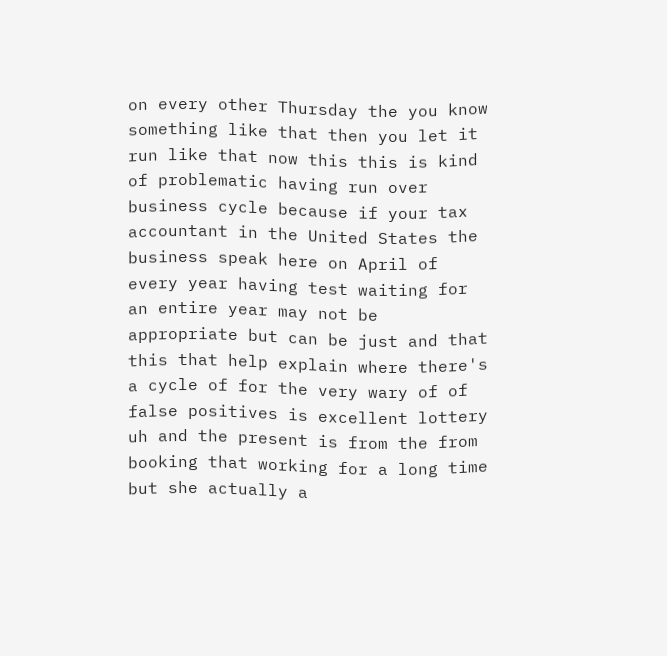on every other Thursday the you know something like that then you let it run like that now this this is kind of problematic having run over business cycle because if your tax accountant in the United States the business speak here on April of every year having test waiting for an entire year may not be appropriate but can be just and that this that help explain where there's a cycle of for the very wary of of false positives is excellent lottery uh and the present is from the from booking that working for a long time but she actually a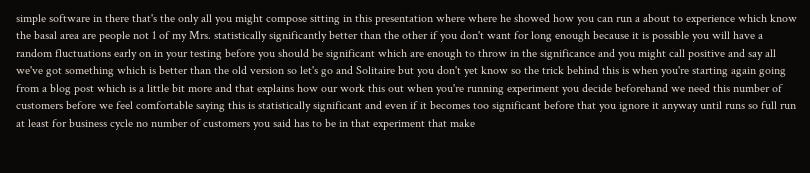simple software in there that's the only all you might compose sitting in this presentation where where he showed how you can run a about to experience which know the basal area are people not 1 of my Mrs. statistically significantly better than the other if you don't want for long enough because it is possible you will have a random fluctuations early on in your testing before you should be significant which are enough to throw in the significance and you might call positive and say all we've got something which is better than the old version so let's go and Solitaire but you don't yet know so the trick behind this is when you're starting again going from a blog post which is a little bit more and that explains how our work this out when you're running experiment you decide beforehand we need this number of customers before we feel comfortable saying this is statistically significant and even if it becomes too significant before that you ignore it anyway until runs so full run at least for business cycle no number of customers you said has to be in that experiment that make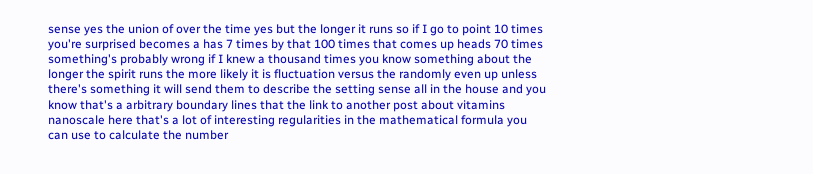sense yes the union of over the time yes but the longer it runs so if I go to point 10 times you're surprised becomes a has 7 times by that 100 times that comes up heads 70 times something's probably wrong if I knew a thousand times you know something about the longer the spirit runs the more likely it is fluctuation versus the randomly even up unless there's something it will send them to describe the setting sense all in the house and you know that's a arbitrary boundary lines that the link to another post about vitamins nanoscale here that's a lot of interesting regularities in the mathematical formula you can use to calculate the number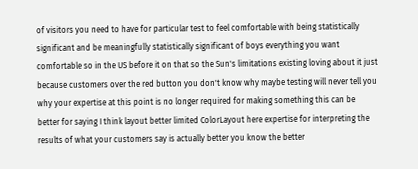of visitors you need to have for particular test to feel comfortable with being statistically significant and be meaningfully statistically significant of boys everything you want comfortable so in the US before it on that so the Sun's limitations existing loving about it just because customers over the red button you don't know why maybe testing will never tell you why your expertise at this point is no longer required for making something this can be better for saying I think layout better limited ColorLayout here expertise for interpreting the results of what your customers say is actually better you know the better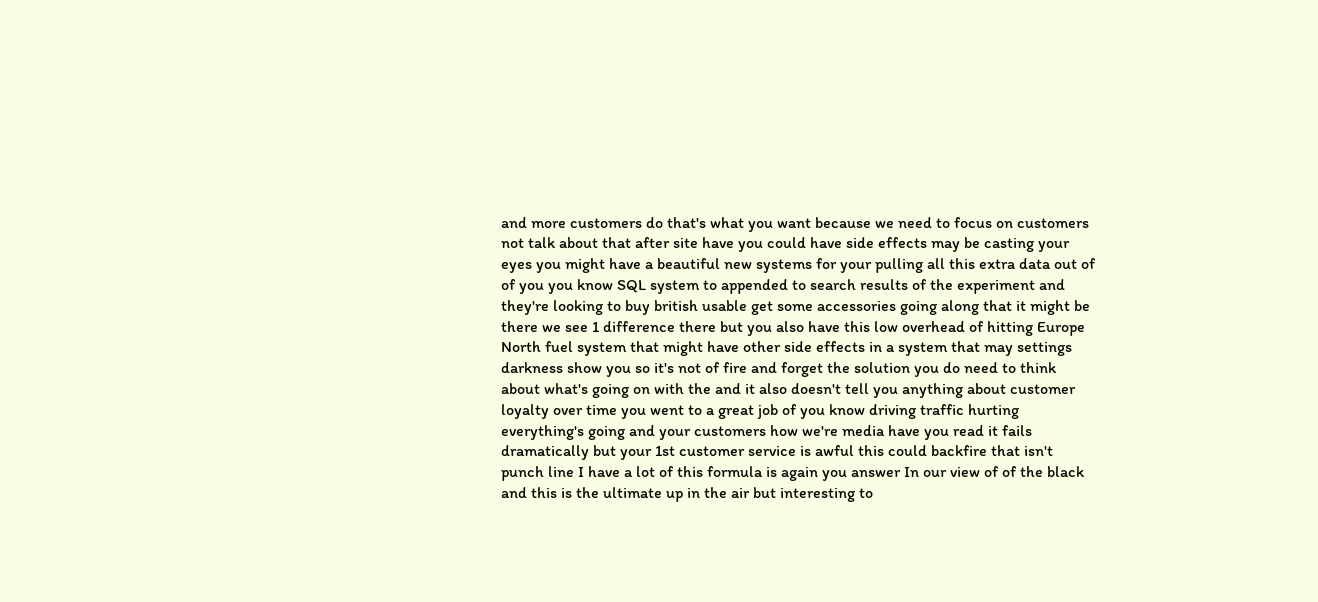and more customers do that's what you want because we need to focus on customers not talk about that after site have you could have side effects may be casting your eyes you might have a beautiful new systems for your pulling all this extra data out of of you you know SQL system to appended to search results of the experiment and they're looking to buy british usable get some accessories going along that it might be there we see 1 difference there but you also have this low overhead of hitting Europe North fuel system that might have other side effects in a system that may settings darkness show you so it's not of fire and forget the solution you do need to think about what's going on with the and it also doesn't tell you anything about customer loyalty over time you went to a great job of you know driving traffic hurting everything's going and your customers how we're media have you read it fails dramatically but your 1st customer service is awful this could backfire that isn't
punch line I have a lot of this formula is again you answer In our view of of the black and this is the ultimate up in the air but interesting to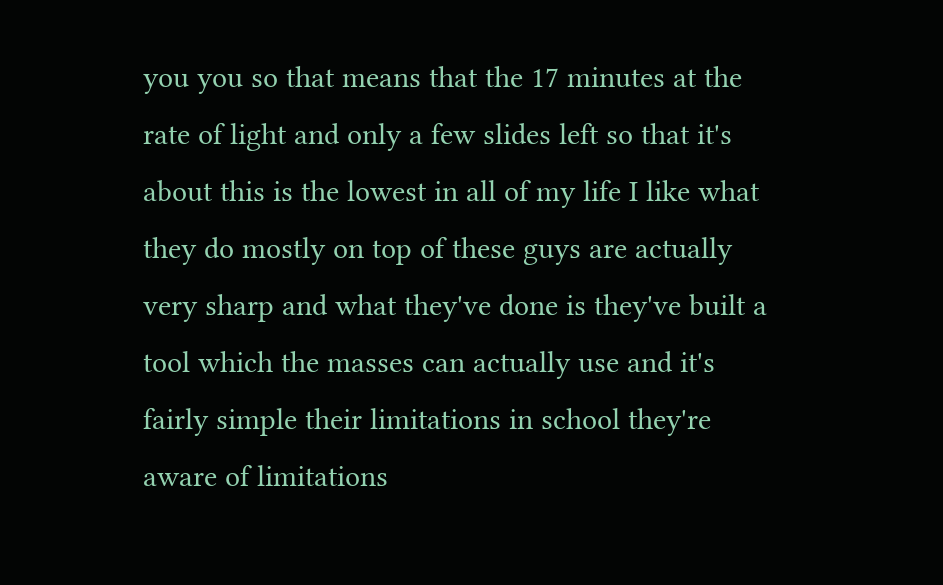you you so that means that the 17 minutes at the rate of light and only a few slides left so that it's about this is the lowest in all of my life I like what they do mostly on top of these guys are actually very sharp and what they've done is they've built a tool which the masses can actually use and it's fairly simple their limitations in school they're aware of limitations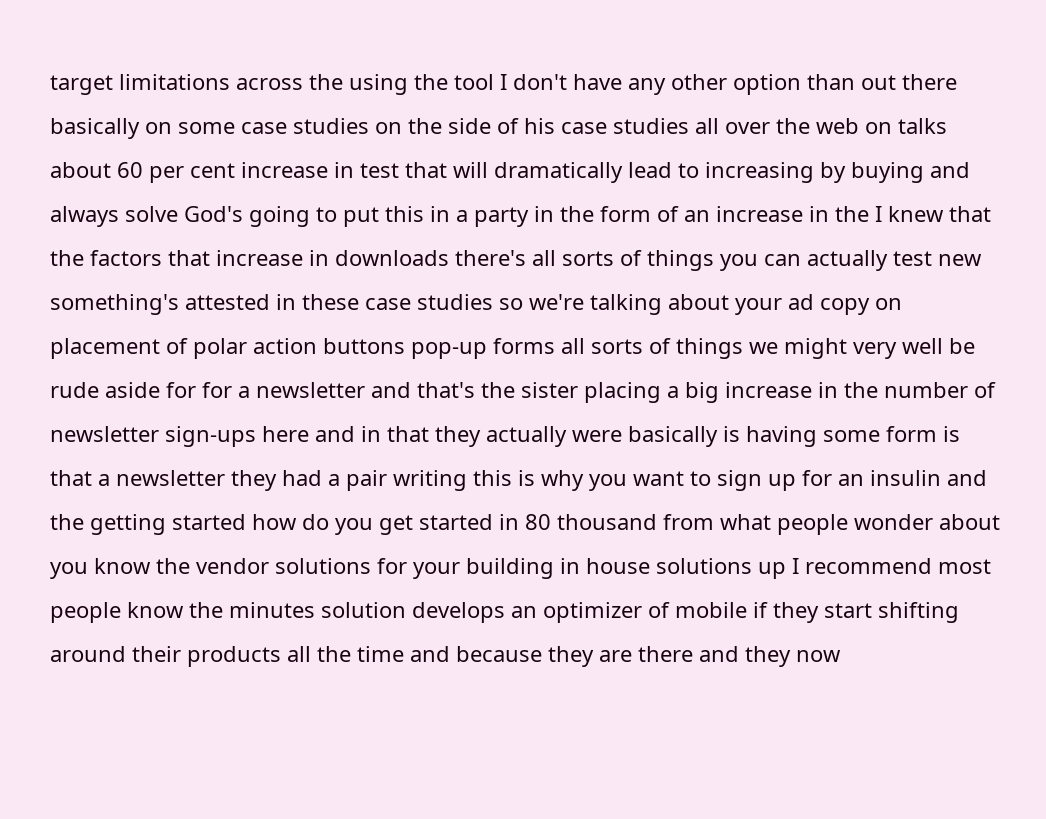target limitations across the using the tool I don't have any other option than out there basically on some case studies on the side of his case studies all over the web on talks about 60 per cent increase in test that will dramatically lead to increasing by buying and always solve God's going to put this in a party in the form of an increase in the I knew that the factors that increase in downloads there's all sorts of things you can actually test new something's attested in these case studies so we're talking about your ad copy on placement of polar action buttons pop-up forms all sorts of things we might very well be rude aside for for a newsletter and that's the sister placing a big increase in the number of newsletter sign-ups here and in that they actually were basically is having some form is that a newsletter they had a pair writing this is why you want to sign up for an insulin and the getting started how do you get started in 80 thousand from what people wonder about you know the vendor solutions for your building in house solutions up I recommend most people know the minutes solution develops an optimizer of mobile if they start shifting around their products all the time and because they are there and they now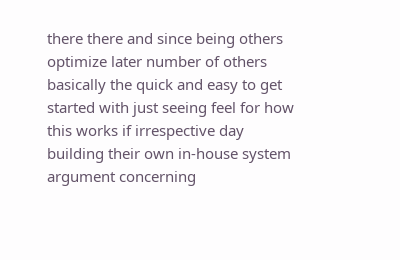there there and since being others optimize later number of others basically the quick and easy to get started with just seeing feel for how this works if irrespective day building their own in-house system argument concerning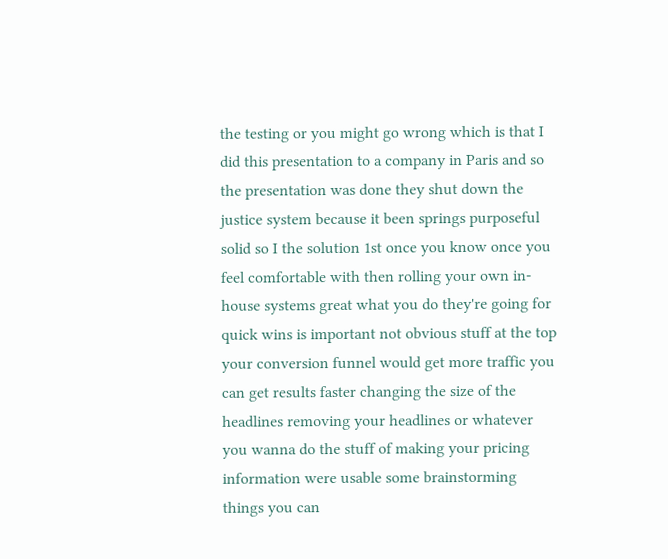the testing or you might go wrong which is that I did this presentation to a company in Paris and so the presentation was done they shut down the justice system because it been springs purposeful solid so I the solution 1st once you know once you feel comfortable with then rolling your own in-house systems great what you do they're going for quick wins is important not obvious stuff at the top your conversion funnel would get more traffic you can get results faster changing the size of the headlines removing your headlines or whatever you wanna do the stuff of making your pricing information were usable some brainstorming things you can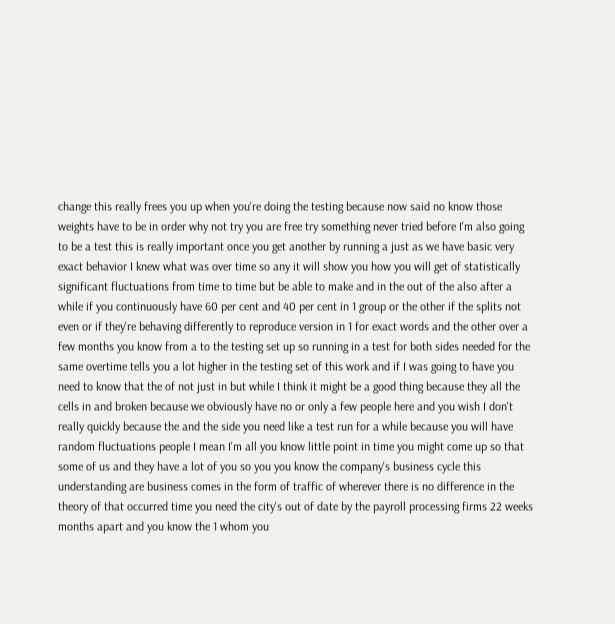change this really frees you up when you're doing the testing because now said no know those weights have to be in order why not try you are free try something never tried before I'm also going to be a test this is really important once you get another by running a just as we have basic very exact behavior I knew what was over time so any it will show you how you will get of statistically significant fluctuations from time to time but be able to make and in the out of the also after a while if you continuously have 60 per cent and 40 per cent in 1 group or the other if the splits not even or if they're behaving differently to reproduce version in 1 for exact words and the other over a few months you know from a to the testing set up so running in a test for both sides needed for the same overtime tells you a lot higher in the testing set of this work and if I was going to have you need to know that the of not just in but while I think it might be a good thing because they all the cells in and broken because we obviously have no or only a few people here and you wish I don't really quickly because the and the side you need like a test run for a while because you will have random fluctuations people I mean I'm all you know little point in time you might come up so that some of us and they have a lot of you so you you know the company's business cycle this understanding are business comes in the form of traffic of wherever there is no difference in the theory of that occurred time you need the city's out of date by the payroll processing firms 22 weeks months apart and you know the 1 whom you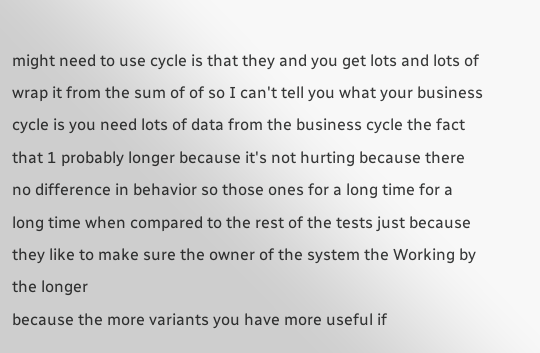might need to use cycle is that they and you get lots and lots of wrap it from the sum of of so I can't tell you what your business cycle is you need lots of data from the business cycle the fact that 1 probably longer because it's not hurting because there no difference in behavior so those ones for a long time for a long time when compared to the rest of the tests just because they like to make sure the owner of the system the Working by the longer
because the more variants you have more useful if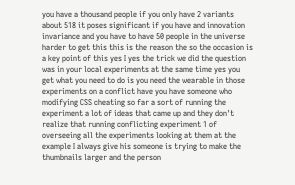you have a thousand people if you only have 2 variants about 518 it poses significant if you have and innovation invariance and you have to have 50 people in the universe harder to get this this is the reason the so the occasion is a key point of this yes I yes the trick we did the question was in your local experiments at the same time yes you get what you need to do is you need the wearable in those experiments on a conflict have you have someone who modifying CSS cheating so far a sort of running the experiment a lot of ideas that came up and they don't realize that running conflicting experiment 1 of overseeing all the experiments looking at them at the example I always give his someone is trying to make the thumbnails larger and the person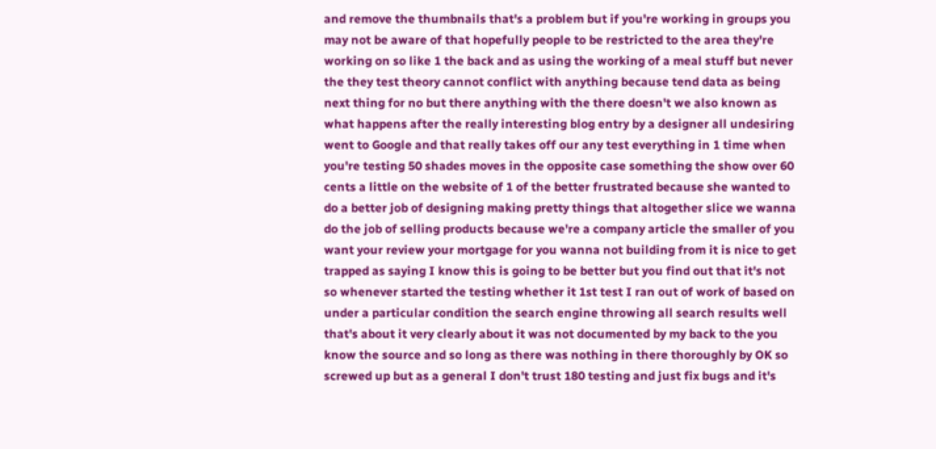and remove the thumbnails that's a problem but if you're working in groups you may not be aware of that hopefully people to be restricted to the area they're working on so like 1 the back and as using the working of a meal stuff but never the they test theory cannot conflict with anything because tend data as being next thing for no but there anything with the there doesn't we also known as what happens after the really interesting blog entry by a designer all undesiring went to Google and that really takes off our any test everything in 1 time when you're testing 50 shades moves in the opposite case something the show over 60 cents a little on the website of 1 of the better frustrated because she wanted to do a better job of designing making pretty things that altogether slice we wanna do the job of selling products because we're a company article the smaller of you want your review your mortgage for you wanna not building from it is nice to get trapped as saying I know this is going to be better but you find out that it's not so whenever started the testing whether it 1st test I ran out of work of based on under a particular condition the search engine throwing all search results well that's about it very clearly about it was not documented by my back to the you know the source and so long as there was nothing in there thoroughly by OK so screwed up but as a general I don't trust 180 testing and just fix bugs and it's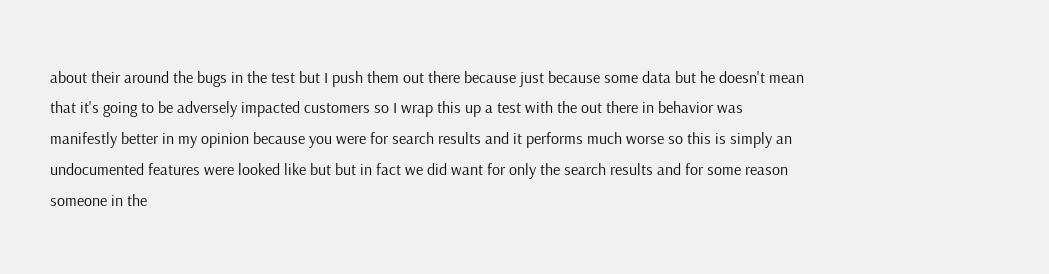about their around the bugs in the test but I push them out there because just because some data but he doesn't mean that it's going to be adversely impacted customers so I wrap this up a test with the out there in behavior was manifestly better in my opinion because you were for search results and it performs much worse so this is simply an undocumented features were looked like but but in fact we did want for only the search results and for some reason someone in the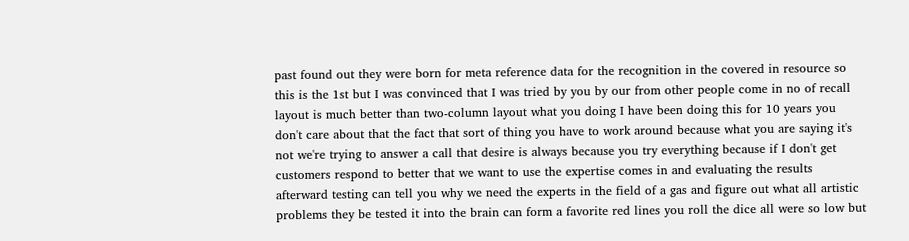past found out they were born for meta reference data for the recognition in the covered in resource so this is the 1st but I was convinced that I was tried by you by our from other people come in no of recall layout is much better than two-column layout what you doing I have been doing this for 10 years you don't care about that the fact that sort of thing you have to work around because what you are saying it's not we're trying to answer a call that desire is always because you try everything because if I don't get customers respond to better that we want to use the expertise comes in and evaluating the results afterward testing can tell you why we need the experts in the field of a gas and figure out what all artistic problems they be tested it into the brain can form a favorite red lines you roll the dice all were so low but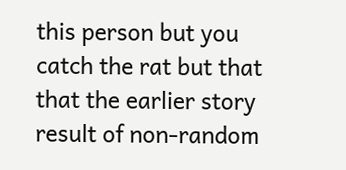this person but you catch the rat but that that the earlier story result of non-random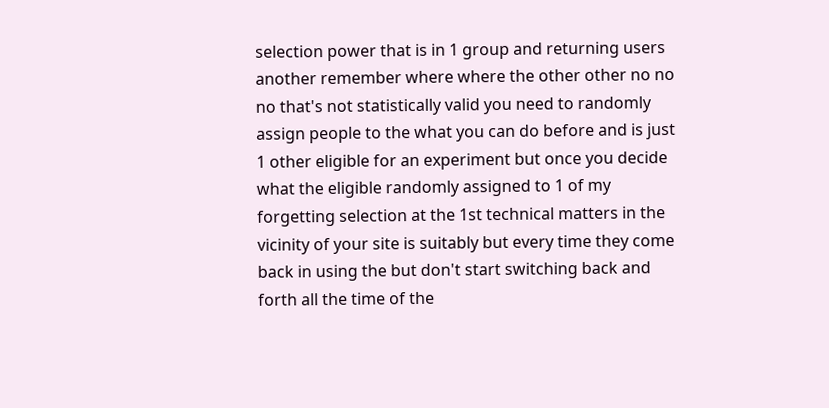selection power that is in 1 group and returning users another remember where where the other other no no no that's not statistically valid you need to randomly assign people to the what you can do before and is just 1 other eligible for an experiment but once you decide what the eligible randomly assigned to 1 of my forgetting selection at the 1st technical matters in the vicinity of your site is suitably but every time they come back in using the but don't start switching back and forth all the time of the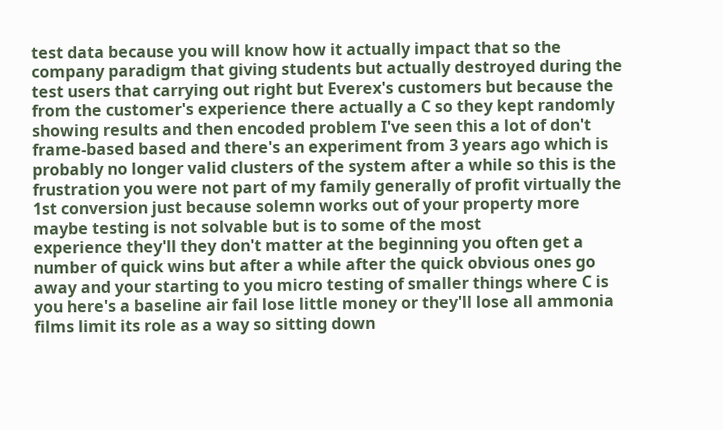test data because you will know how it actually impact that so the company paradigm that giving students but actually destroyed during the test users that carrying out right but Everex's customers but because the from the customer's experience there actually a C so they kept randomly showing results and then encoded problem I've seen this a lot of don't frame-based based and there's an experiment from 3 years ago which is probably no longer valid clusters of the system after a while so this is the frustration you were not part of my family generally of profit virtually the 1st conversion just because solemn works out of your property more maybe testing is not solvable but is to some of the most
experience they'll they don't matter at the beginning you often get a number of quick wins but after a while after the quick obvious ones go away and your starting to you micro testing of smaller things where C is you here's a baseline air fail lose little money or they'll lose all ammonia films limit its role as a way so sitting down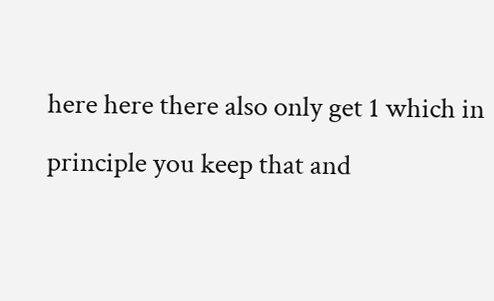here here there also only get 1 which in principle you keep that and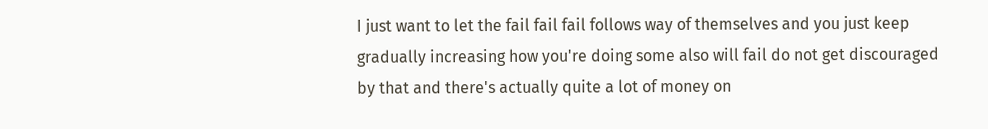I just want to let the fail fail fail follows way of themselves and you just keep gradually increasing how you're doing some also will fail do not get discouraged by that and there's actually quite a lot of money on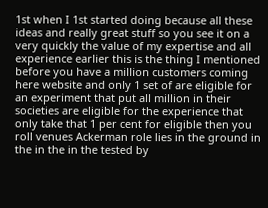1st when I 1st started doing because all these ideas and really great stuff so you see it on a very quickly the value of my expertise and all experience earlier this is the thing I mentioned before you have a million customers coming here website and only 1 set of are eligible for an experiment that put all million in their societies are eligible for the experience that only take that 1 per cent for eligible then you roll venues Ackerman role lies in the ground in the in the in the tested by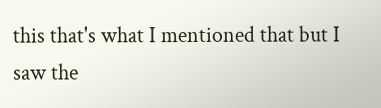this that's what I mentioned that but I saw the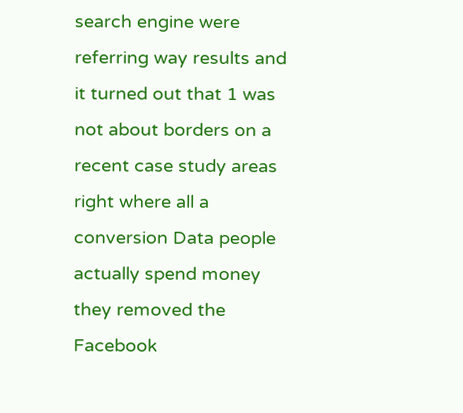search engine were referring way results and it turned out that 1 was not about borders on a recent case study areas right where all a conversion Data people actually spend money they removed the Facebook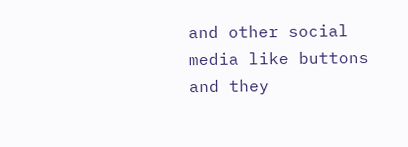and other social media like buttons and they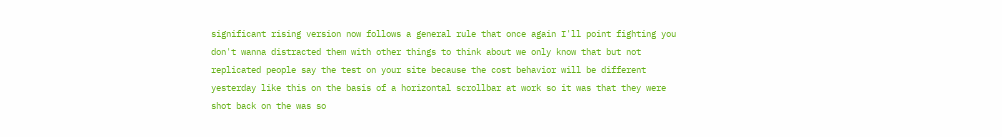significant rising version now follows a general rule that once again I'll point fighting you don't wanna distracted them with other things to think about we only know that but not replicated people say the test on your site because the cost behavior will be different yesterday like this on the basis of a horizontal scrollbar at work so it was that they were shot back on the was so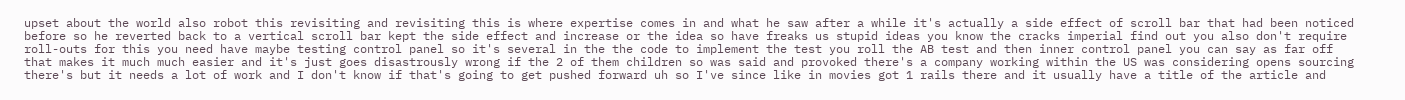upset about the world also robot this revisiting and revisiting this is where expertise comes in and what he saw after a while it's actually a side effect of scroll bar that had been noticed before so he reverted back to a vertical scroll bar kept the side effect and increase or the idea so have freaks us stupid ideas you know the cracks imperial find out you also don't require roll-outs for this you need have maybe testing control panel so it's several in the the code to implement the test you roll the AB test and then inner control panel you can say as far off that makes it much much easier and it's just goes disastrously wrong if the 2 of them children so was said and provoked there's a company working within the US was considering opens sourcing there's but it needs a lot of work and I don't know if that's going to get pushed forward uh so I've since like in movies got 1 rails there and it usually have a title of the article and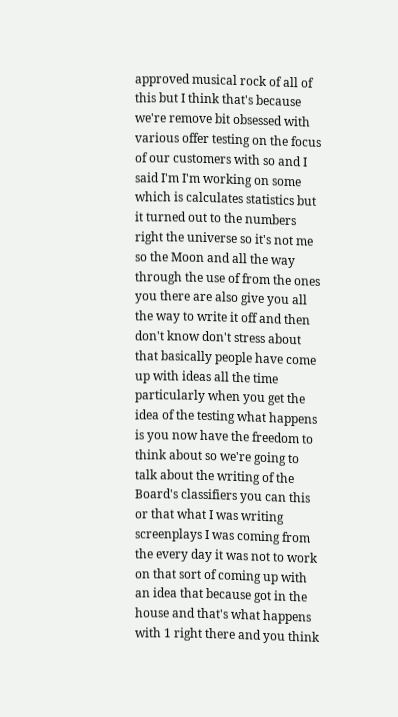approved musical rock of all of this but I think that's because we're remove bit obsessed with various offer testing on the focus of our customers with so and I said I'm I'm working on some which is calculates statistics but it turned out to the numbers right the universe so it's not me so the Moon and all the way through the use of from the ones you there are also give you all the way to write it off and then don't know don't stress about that basically people have come up with ideas all the time particularly when you get the idea of the testing what happens is you now have the freedom to think about so we're going to talk about the writing of the Board's classifiers you can this or that what I was writing screenplays I was coming from the every day it was not to work on that sort of coming up with an idea that because got in the house and that's what happens with 1 right there and you think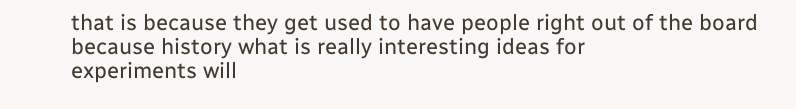that is because they get used to have people right out of the board because history what is really interesting ideas for
experiments will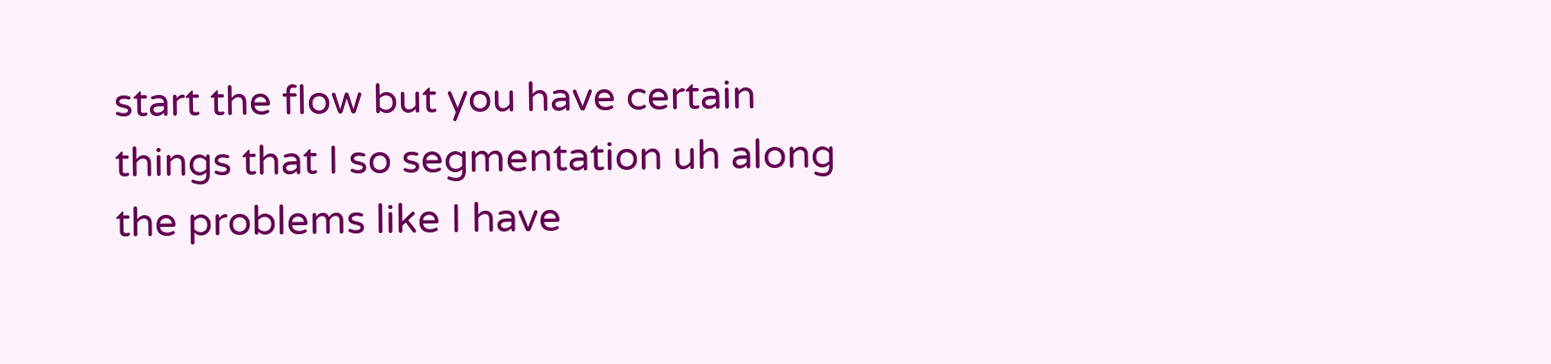start the flow but you have certain things that I so segmentation uh along the problems like I have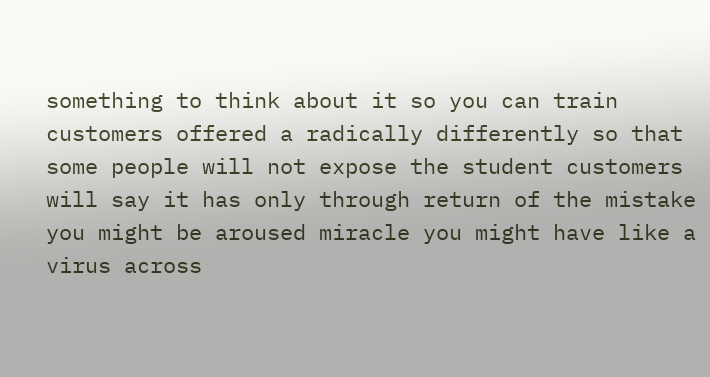something to think about it so you can train customers offered a radically differently so that some people will not expose the student customers will say it has only through return of the mistake you might be aroused miracle you might have like a virus across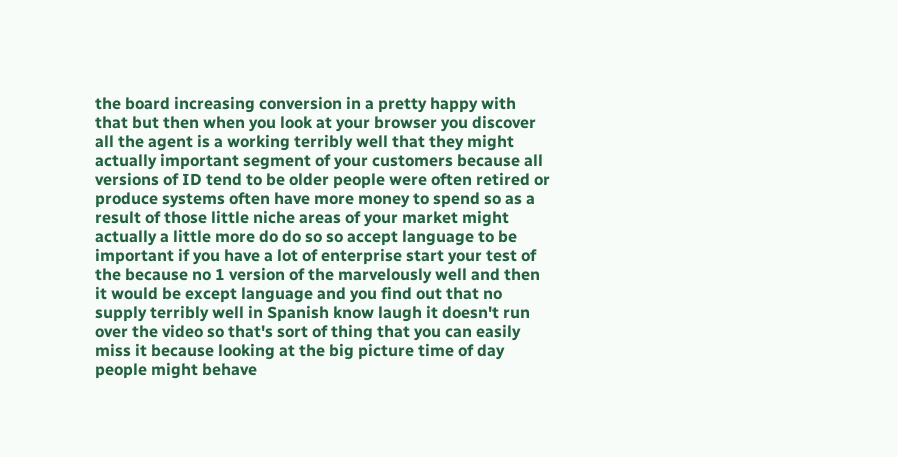the board increasing conversion in a pretty happy with that but then when you look at your browser you discover all the agent is a working terribly well that they might actually important segment of your customers because all versions of ID tend to be older people were often retired or produce systems often have more money to spend so as a result of those little niche areas of your market might actually a little more do do so so accept language to be important if you have a lot of enterprise start your test of the because no 1 version of the marvelously well and then it would be except language and you find out that no supply terribly well in Spanish know laugh it doesn't run over the video so that's sort of thing that you can easily miss it because looking at the big picture time of day people might behave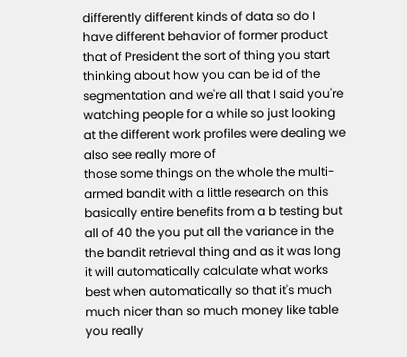differently different kinds of data so do I have different behavior of former product that of President the sort of thing you start thinking about how you can be id of the segmentation and we're all that I said you're watching people for a while so just looking at the different work profiles were dealing we also see really more of
those some things on the whole the multi-armed bandit with a little research on this basically entire benefits from a b testing but all of 40 the you put all the variance in the the bandit retrieval thing and as it was long it will automatically calculate what works best when automatically so that it's much much nicer than so much money like table you really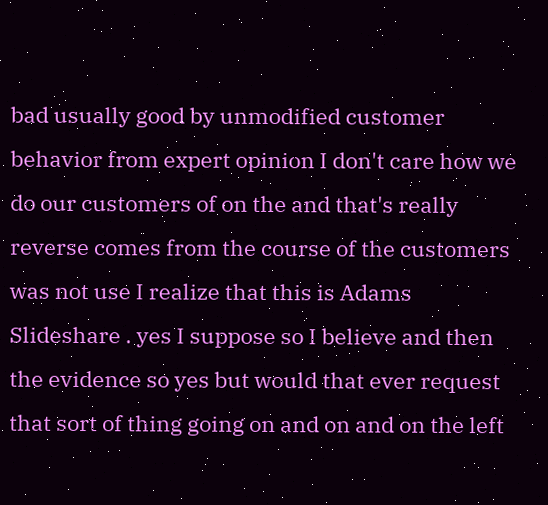bad usually good by unmodified customer behavior from expert opinion I don't care how we do our customers of on the and that's really reverse comes from the course of the customers was not use I realize that this is Adams
Slideshare . yes I suppose so I believe and then the evidence so yes but would that ever request that sort of thing going on and on and on the left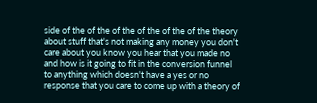side of the of the of the of the of the of the theory about stuff that's not making any money you don't care about you know you hear that you made no and how is it going to fit in the conversion funnel to anything which doesn't have a yes or no response that you care to come up with a theory of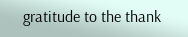gratitude to the thank